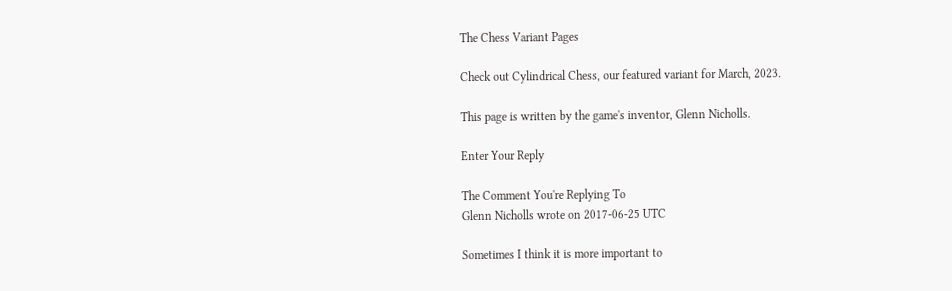The Chess Variant Pages

Check out Cylindrical Chess, our featured variant for March, 2023.

This page is written by the game's inventor, Glenn Nicholls.

Enter Your Reply

The Comment You're Replying To
Glenn Nicholls wrote on 2017-06-25 UTC

Sometimes I think it is more important to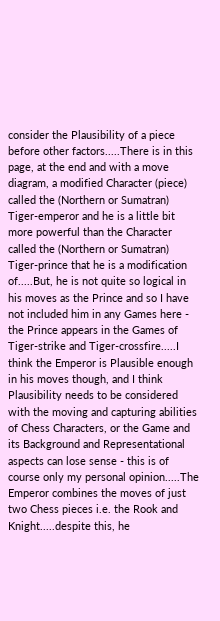consider the Plausibility of a piece before other factors.....There is in this page, at the end and with a move diagram, a modified Character (piece) called the (Northern or Sumatran) Tiger-emperor and he is a little bit more powerful than the Character called the (Northern or Sumatran) Tiger-prince that he is a modification of.....But, he is not quite so logical in his moves as the Prince and so I have not included him in any Games here - the Prince appears in the Games of Tiger-strike and Tiger-crossfire.....I think the Emperor is Plausible enough in his moves though, and I think Plausibility needs to be considered with the moving and capturing abilities of Chess Characters, or the Game and its Background and Representational aspects can lose sense - this is of course only my personal opinion.....The Emperor combines the moves of just two Chess pieces i.e. the Rook and Knight.....despite this, he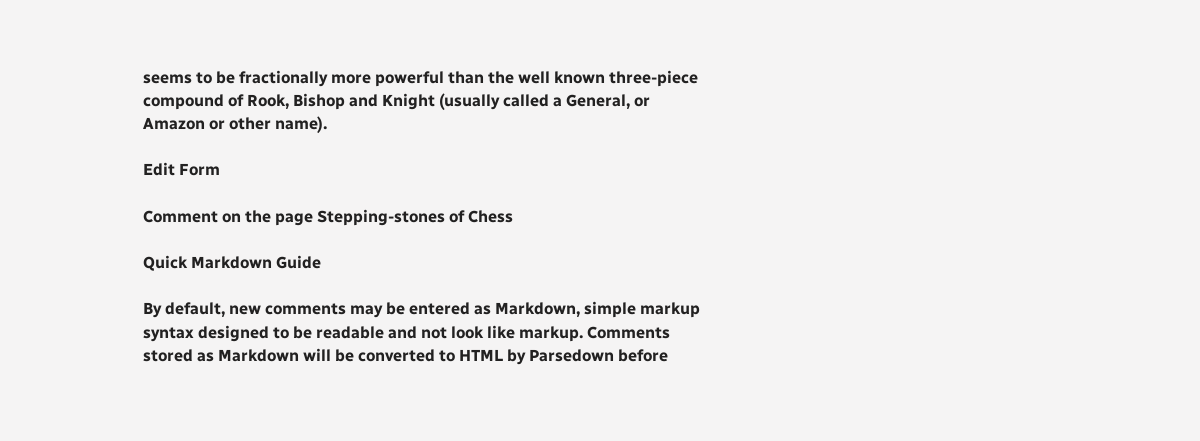seems to be fractionally more powerful than the well known three-piece compound of Rook, Bishop and Knight (usually called a General, or Amazon or other name).

Edit Form

Comment on the page Stepping-stones of Chess

Quick Markdown Guide

By default, new comments may be entered as Markdown, simple markup syntax designed to be readable and not look like markup. Comments stored as Markdown will be converted to HTML by Parsedown before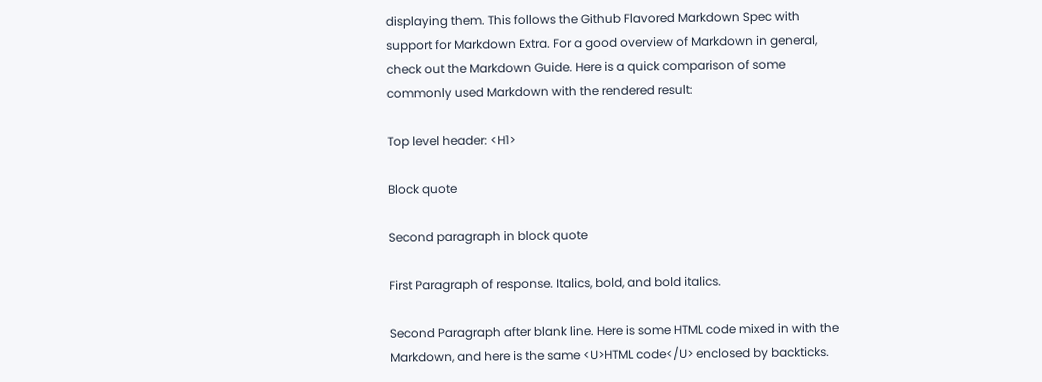displaying them. This follows the Github Flavored Markdown Spec with support for Markdown Extra. For a good overview of Markdown in general, check out the Markdown Guide. Here is a quick comparison of some commonly used Markdown with the rendered result:

Top level header: <H1>

Block quote

Second paragraph in block quote

First Paragraph of response. Italics, bold, and bold italics.

Second Paragraph after blank line. Here is some HTML code mixed in with the Markdown, and here is the same <U>HTML code</U> enclosed by backticks.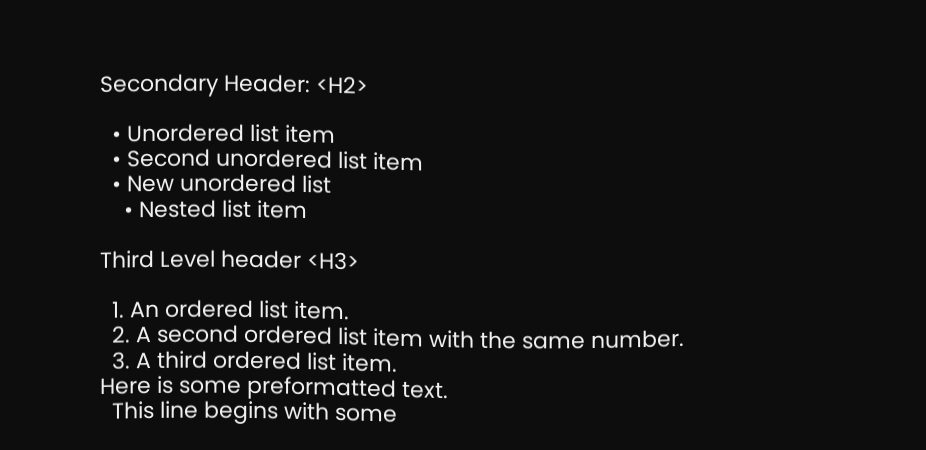Secondary Header: <H2>

  • Unordered list item
  • Second unordered list item
  • New unordered list
    • Nested list item

Third Level header <H3>

  1. An ordered list item.
  2. A second ordered list item with the same number.
  3. A third ordered list item.
Here is some preformatted text.
  This line begins with some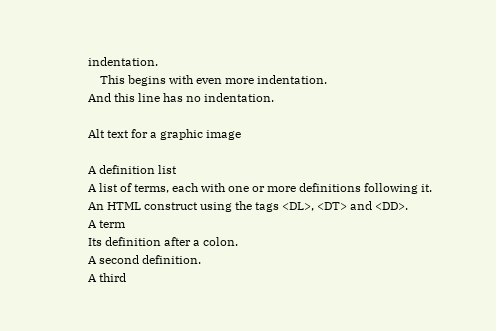indentation.
    This begins with even more indentation.
And this line has no indentation.

Alt text for a graphic image

A definition list
A list of terms, each with one or more definitions following it.
An HTML construct using the tags <DL>, <DT> and <DD>.
A term
Its definition after a colon.
A second definition.
A third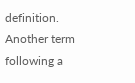definition.
Another term following a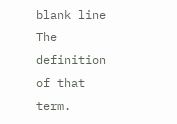blank line
The definition of that term.